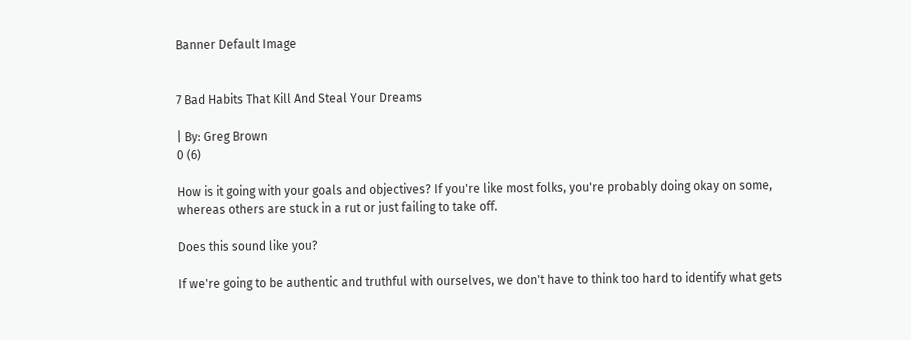Banner Default Image


7 Bad Habits That Kill And Steal Your Dreams

| By: Greg Brown
0 (6)

How is it going with your goals and objectives? If you're like most folks, you're probably doing okay on some, whereas others are stuck in a rut or just failing to take off.

Does this sound like you?

If we're going to be authentic and truthful with ourselves, we don't have to think too hard to identify what gets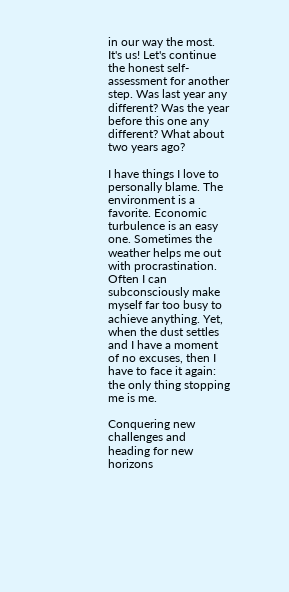in our way the most. It's us! Let's continue the honest self-assessment for another step. Was last year any different? Was the year before this one any different? What about two years ago?

I have things I love to personally blame. The environment is a favorite. Economic turbulence is an easy one. Sometimes the weather helps me out with procrastination. Often I can subconsciously make myself far too busy to achieve anything. Yet, when the dust settles and I have a moment of no excuses, then I have to face it again: the only thing stopping me is me.

Conquering new challenges and heading for new horizons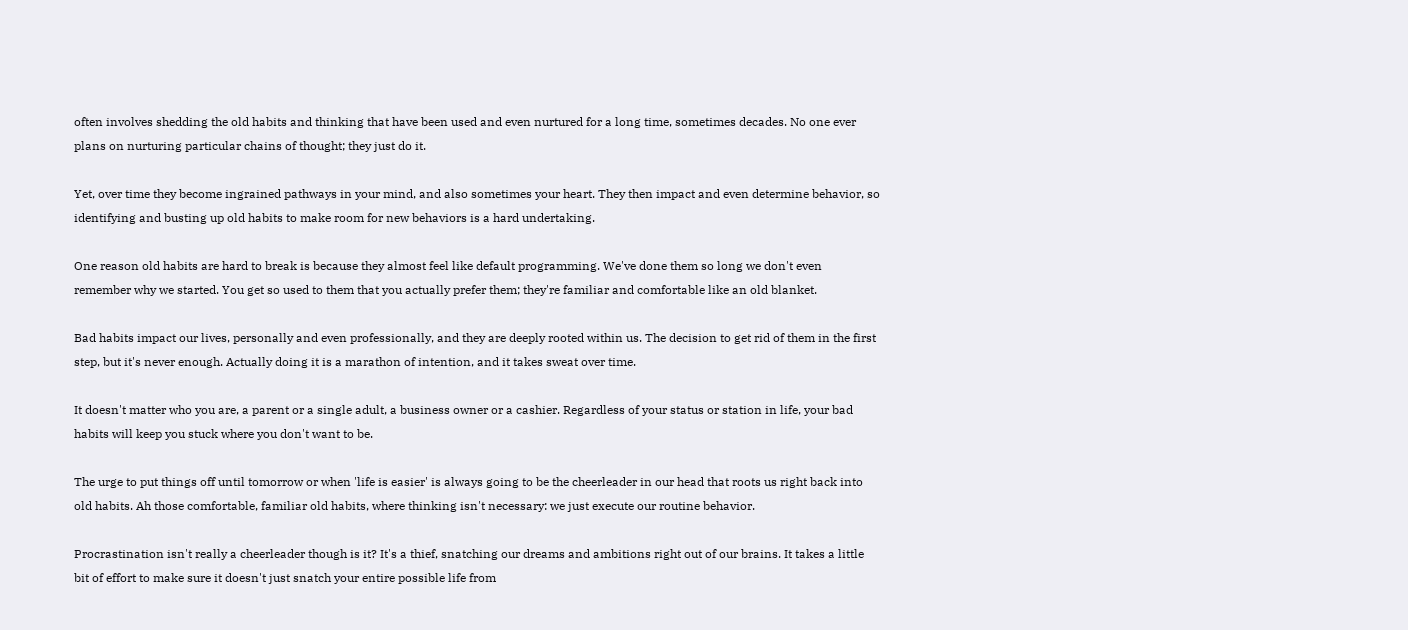often involves shedding the old habits and thinking that have been used and even nurtured for a long time, sometimes decades. No one ever plans on nurturing particular chains of thought; they just do it.

Yet, over time they become ingrained pathways in your mind, and also sometimes your heart. They then impact and even determine behavior, so identifying and busting up old habits to make room for new behaviors is a hard undertaking.

One reason old habits are hard to break is because they almost feel like default programming. We've done them so long we don't even remember why we started. You get so used to them that you actually prefer them; they're familiar and comfortable like an old blanket.

Bad habits impact our lives, personally and even professionally, and they are deeply rooted within us. The decision to get rid of them in the first step, but it's never enough. Actually doing it is a marathon of intention, and it takes sweat over time.

It doesn't matter who you are, a parent or a single adult, a business owner or a cashier. Regardless of your status or station in life, your bad habits will keep you stuck where you don't want to be.

The urge to put things off until tomorrow or when 'life is easier' is always going to be the cheerleader in our head that roots us right back into old habits. Ah those comfortable, familiar old habits, where thinking isn't necessary: we just execute our routine behavior.

Procrastination isn't really a cheerleader though is it? It's a thief, snatching our dreams and ambitions right out of our brains. It takes a little bit of effort to make sure it doesn't just snatch your entire possible life from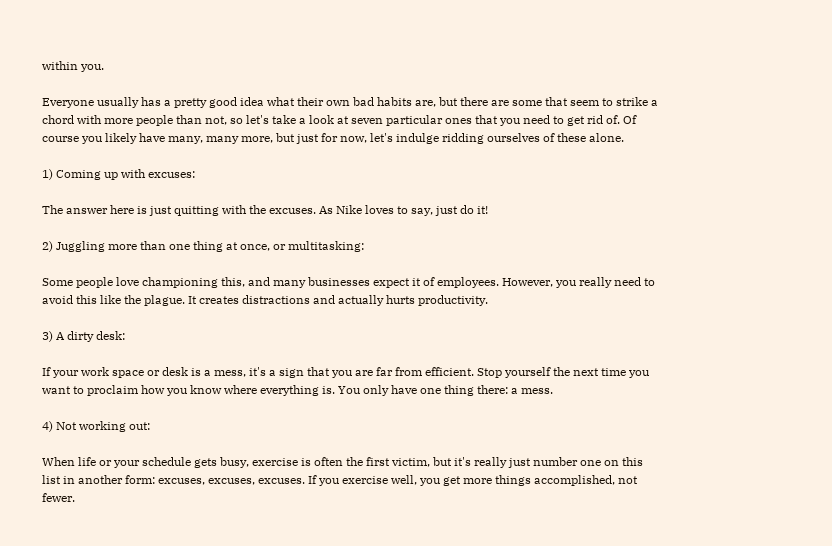within you.

Everyone usually has a pretty good idea what their own bad habits are, but there are some that seem to strike a chord with more people than not, so let's take a look at seven particular ones that you need to get rid of. Of course you likely have many, many more, but just for now, let's indulge ridding ourselves of these alone.

1) Coming up with excuses:

The answer here is just quitting with the excuses. As Nike loves to say, just do it!

2) Juggling more than one thing at once, or multitasking:

Some people love championing this, and many businesses expect it of employees. However, you really need to avoid this like the plague. It creates distractions and actually hurts productivity.

3) A dirty desk:

If your work space or desk is a mess, it's a sign that you are far from efficient. Stop yourself the next time you want to proclaim how you know where everything is. You only have one thing there: a mess.

4) Not working out:

When life or your schedule gets busy, exercise is often the first victim, but it's really just number one on this list in another form: excuses, excuses, excuses. If you exercise well, you get more things accomplished, not fewer.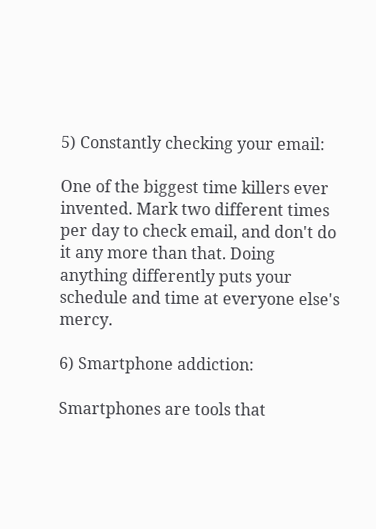5) Constantly checking your email:

One of the biggest time killers ever invented. Mark two different times per day to check email, and don't do it any more than that. Doing anything differently puts your schedule and time at everyone else's mercy.

6) Smartphone addiction:

Smartphones are tools that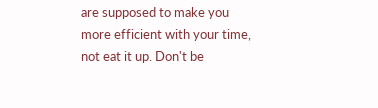are supposed to make you more efficient with your time, not eat it up. Don't be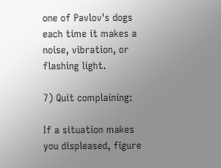one of Pavlov's dogs each time it makes a noise, vibration, or flashing light.

7) Quit complaining:

If a situation makes you displeased, figure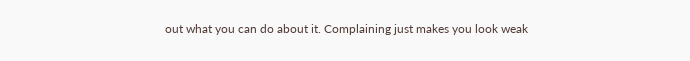out what you can do about it. Complaining just makes you look weak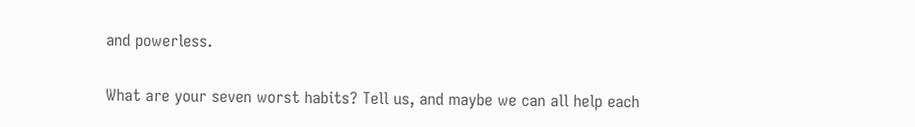and powerless.

What are your seven worst habits? Tell us, and maybe we can all help each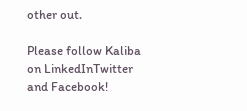other out.

Please follow Kaliba on LinkedInTwitter and Facebook!